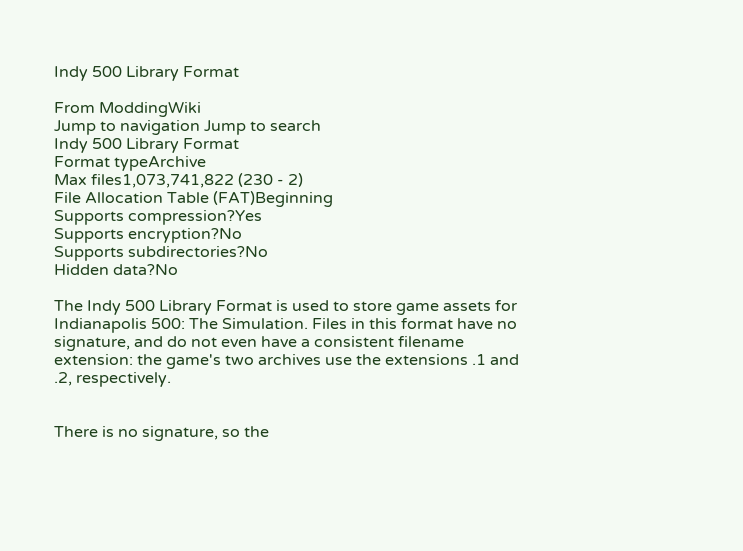Indy 500 Library Format

From ModdingWiki
Jump to navigation Jump to search
Indy 500 Library Format
Format typeArchive
Max files1,073,741,822 (230 - 2)
File Allocation Table (FAT)Beginning
Supports compression?Yes
Supports encryption?No
Supports subdirectories?No
Hidden data?No

The Indy 500 Library Format is used to store game assets for Indianapolis 500: The Simulation. Files in this format have no signature, and do not even have a consistent filename extension: the game's two archives use the extensions .1 and .2, respectively.


There is no signature, so the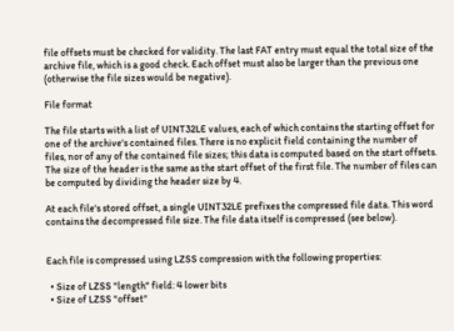file offsets must be checked for validity. The last FAT entry must equal the total size of the archive file, which is a good check. Each offset must also be larger than the previous one (otherwise the file sizes would be negative).

File format

The file starts with a list of UINT32LE values, each of which contains the starting offset for one of the archive's contained files. There is no explicit field containing the number of files, nor of any of the contained file sizes; this data is computed based on the start offsets. The size of the header is the same as the start offset of the first file. The number of files can be computed by dividing the header size by 4.

At each file's stored offset, a single UINT32LE prefixes the compressed file data. This word contains the decompressed file size. The file data itself is compressed (see below).


Each file is compressed using LZSS compression with the following properties:

  • Size of LZSS "length" field: 4 lower bits
  • Size of LZSS "offset"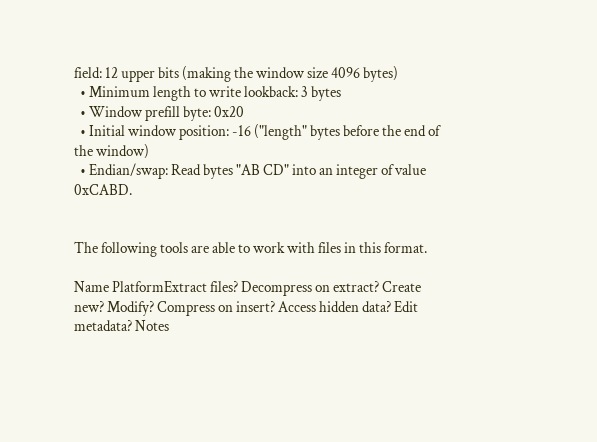field: 12 upper bits (making the window size 4096 bytes)
  • Minimum length to write lookback: 3 bytes
  • Window prefill byte: 0x20
  • Initial window position: -16 ("length" bytes before the end of the window)
  • Endian/swap: Read bytes "AB CD" into an integer of value 0xCABD.


The following tools are able to work with files in this format.

Name PlatformExtract files? Decompress on extract? Create new? Modify? Compress on insert? Access hidden data? Edit metadata? Notes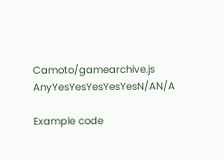Camoto/gamearchive.js AnyYesYesYesYesYesN/AN/A

Example code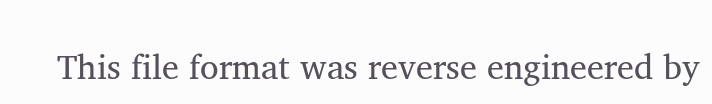This file format was reverse engineered by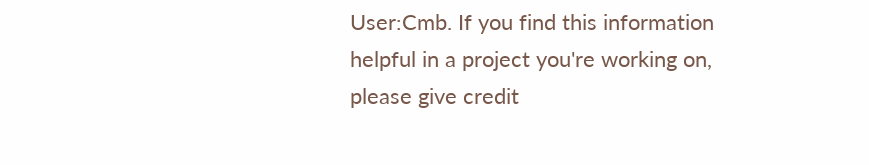User:Cmb. If you find this information helpful in a project you're working on, please give credit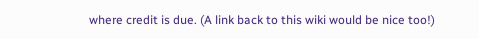where credit is due. (A link back to this wiki would be nice too!)